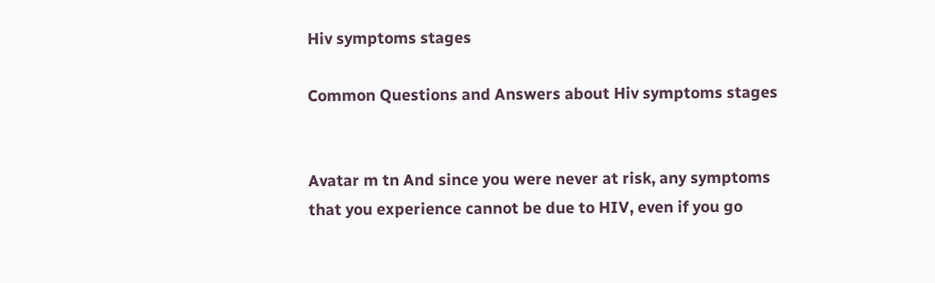Hiv symptoms stages

Common Questions and Answers about Hiv symptoms stages


Avatar m tn And since you were never at risk, any symptoms that you experience cannot be due to HIV, even if you go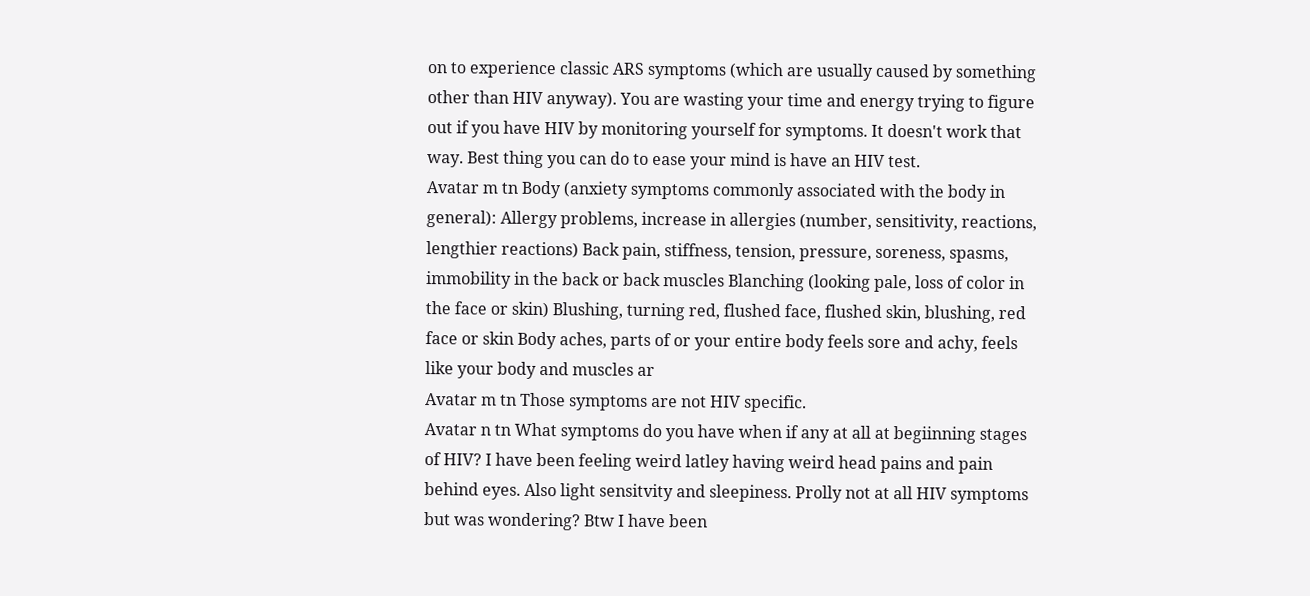on to experience classic ARS symptoms (which are usually caused by something other than HIV anyway). You are wasting your time and energy trying to figure out if you have HIV by monitoring yourself for symptoms. It doesn't work that way. Best thing you can do to ease your mind is have an HIV test.
Avatar m tn Body (anxiety symptoms commonly associated with the body in general): Allergy problems, increase in allergies (number, sensitivity, reactions, lengthier reactions) Back pain, stiffness, tension, pressure, soreness, spasms, immobility in the back or back muscles Blanching (looking pale, loss of color in the face or skin) Blushing, turning red, flushed face, flushed skin, blushing, red face or skin Body aches, parts of or your entire body feels sore and achy, feels like your body and muscles ar
Avatar m tn Those symptoms are not HIV specific.
Avatar n tn What symptoms do you have when if any at all at begiinning stages of HIV? I have been feeling weird latley having weird head pains and pain behind eyes. Also light sensitvity and sleepiness. Prolly not at all HIV symptoms but was wondering? Btw I have been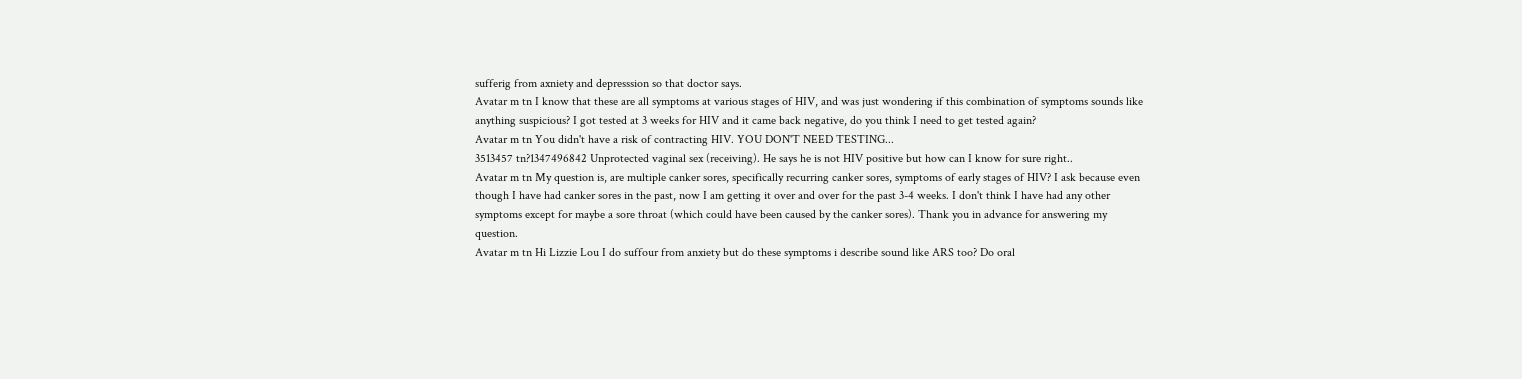sufferig from axniety and depresssion so that doctor says.
Avatar m tn I know that these are all symptoms at various stages of HIV, and was just wondering if this combination of symptoms sounds like anything suspicious? I got tested at 3 weeks for HIV and it came back negative, do you think I need to get tested again?
Avatar m tn You didn't have a risk of contracting HIV. YOU DON'T NEED TESTING...
3513457 tn?1347496842 Unprotected vaginal sex (receiving). He says he is not HIV positive but how can I know for sure right..
Avatar m tn My question is, are multiple canker sores, specifically recurring canker sores, symptoms of early stages of HIV? I ask because even though I have had canker sores in the past, now I am getting it over and over for the past 3-4 weeks. I don't think I have had any other symptoms except for maybe a sore throat (which could have been caused by the canker sores). Thank you in advance for answering my question.
Avatar m tn Hi Lizzie Lou I do suffour from anxiety but do these symptoms i describe sound like ARS too? Do oral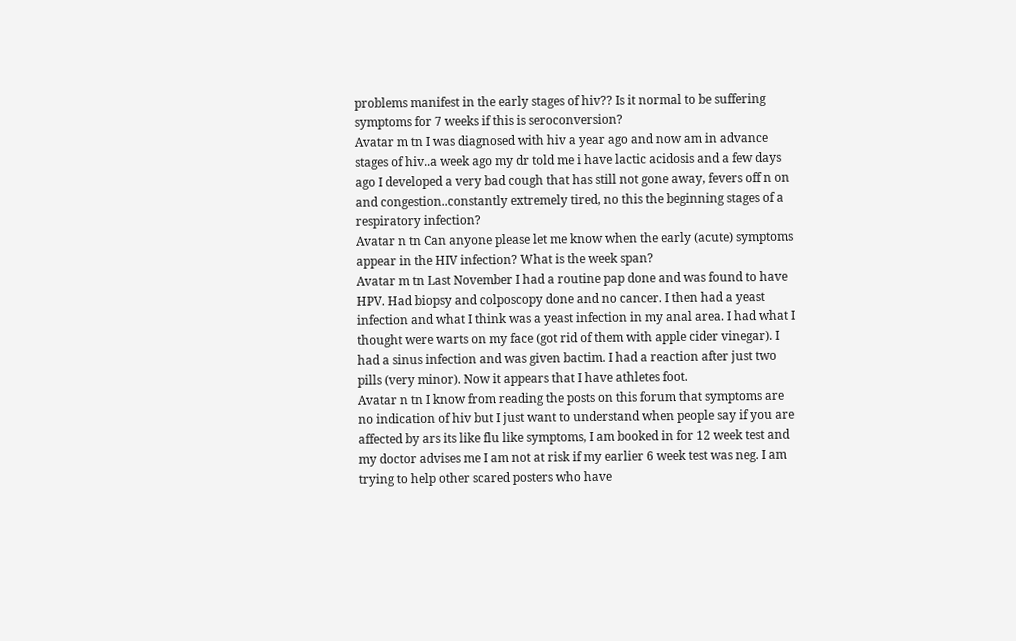problems manifest in the early stages of hiv?? Is it normal to be suffering symptoms for 7 weeks if this is seroconversion?
Avatar m tn I was diagnosed with hiv a year ago and now am in advance stages of hiv..a week ago my dr told me i have lactic acidosis and a few days ago I developed a very bad cough that has still not gone away, fevers off n on and congestion..constantly extremely tired, no this the beginning stages of a respiratory infection?
Avatar n tn Can anyone please let me know when the early (acute) symptoms appear in the HIV infection? What is the week span?
Avatar m tn Last November I had a routine pap done and was found to have HPV. Had biopsy and colposcopy done and no cancer. I then had a yeast infection and what I think was a yeast infection in my anal area. I had what I thought were warts on my face (got rid of them with apple cider vinegar). I had a sinus infection and was given bactim. I had a reaction after just two pills (very minor). Now it appears that I have athletes foot.
Avatar n tn I know from reading the posts on this forum that symptoms are no indication of hiv but I just want to understand when people say if you are affected by ars its like flu like symptoms, I am booked in for 12 week test and my doctor advises me I am not at risk if my earlier 6 week test was neg. I am trying to help other scared posters who have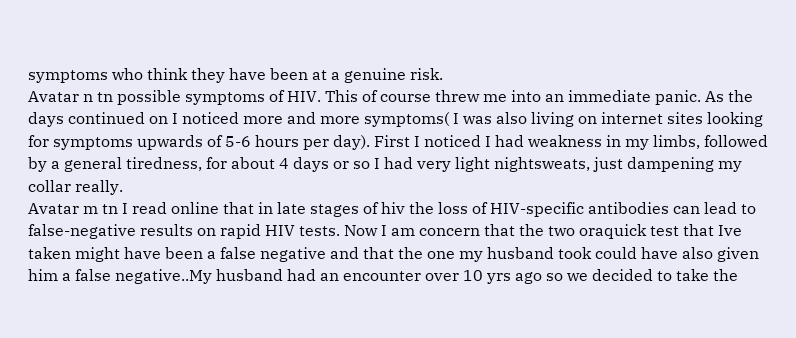symptoms who think they have been at a genuine risk.
Avatar n tn possible symptoms of HIV. This of course threw me into an immediate panic. As the days continued on I noticed more and more symptoms( I was also living on internet sites looking for symptoms upwards of 5-6 hours per day). First I noticed I had weakness in my limbs, followed by a general tiredness, for about 4 days or so I had very light nightsweats, just dampening my collar really.
Avatar m tn I read online that in late stages of hiv the loss of HIV-specific antibodies can lead to false-negative results on rapid HIV tests. Now I am concern that the two oraquick test that Ive taken might have been a false negative and that the one my husband took could have also given him a false negative..My husband had an encounter over 10 yrs ago so we decided to take the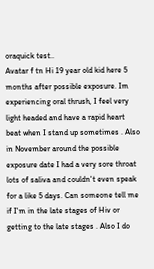oraquick test..
Avatar f tn Hi 19 year old kid here 5 months after possible exposure. Im experiencing oral thrush, I feel very light headed and have a rapid heart beat when I stand up sometimes . Also in November around the possible exposure date I had a very sore throat lots of saliva and couldn't even speak for a like 5 days. Can someone tell me if I'm in the late stages of Hiv or getting to the late stages . Also I do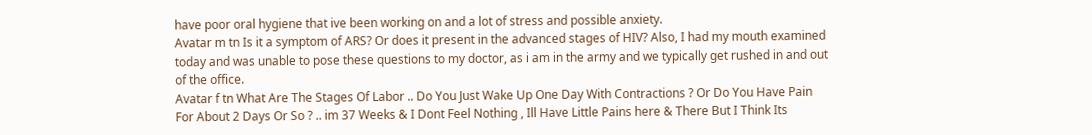have poor oral hygiene that ive been working on and a lot of stress and possible anxiety.
Avatar m tn Is it a symptom of ARS? Or does it present in the advanced stages of HIV? Also, I had my mouth examined today and was unable to pose these questions to my doctor, as i am in the army and we typically get rushed in and out of the office.
Avatar f tn What Are The Stages Of Labor .. Do You Just Wake Up One Day With Contractions ? Or Do You Have Pain For About 2 Days Or So ? .. im 37 Weeks & I Dont Feel Nothing , Ill Have Little Pains here & There But I Think Its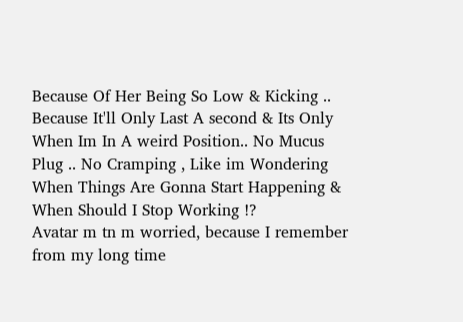Because Of Her Being So Low & Kicking .. Because It'll Only Last A second & Its Only When Im In A weird Position.. No Mucus Plug .. No Cramping , Like im Wondering When Things Are Gonna Start Happening & When Should I Stop Working !?
Avatar m tn m worried, because I remember from my long time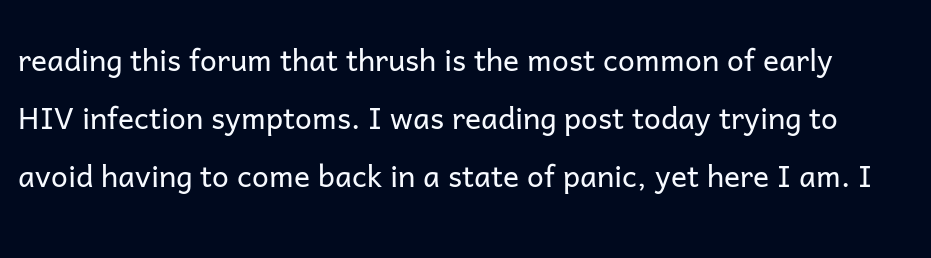reading this forum that thrush is the most common of early HIV infection symptoms. I was reading post today trying to avoid having to come back in a state of panic, yet here I am. I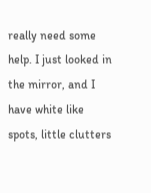really need some help. I just looked in the mirror, and I have white like spots, little clutters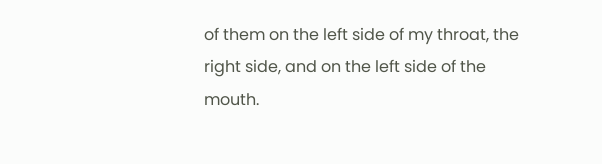of them on the left side of my throat, the right side, and on the left side of the mouth.